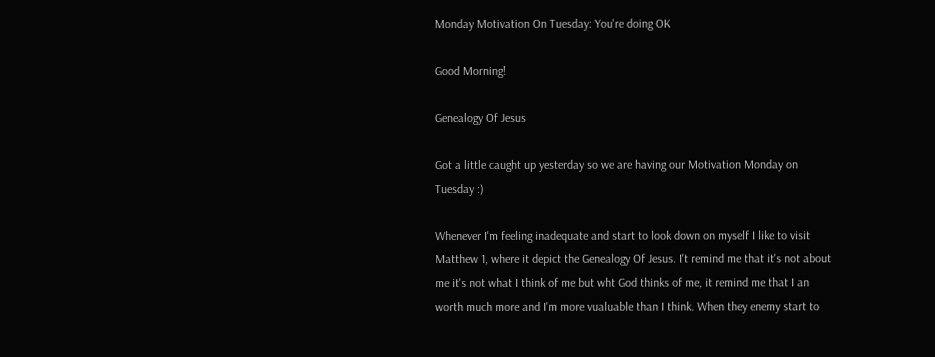Monday Motivation On Tuesday: You're doing OK

Good Morning!

Genealogy Of Jesus

Got a little caught up yesterday so we are having our Motivation Monday on Tuesday :)

Whenever I'm feeling inadequate and start to look down on myself I like to visit Matthew 1, where it depict the Genealogy Of Jesus. I't remind me that it's not about me it's not what I think of me but wht God thinks of me, it remind me that I an worth much more and I'm more vualuable than I think. When they enemy start to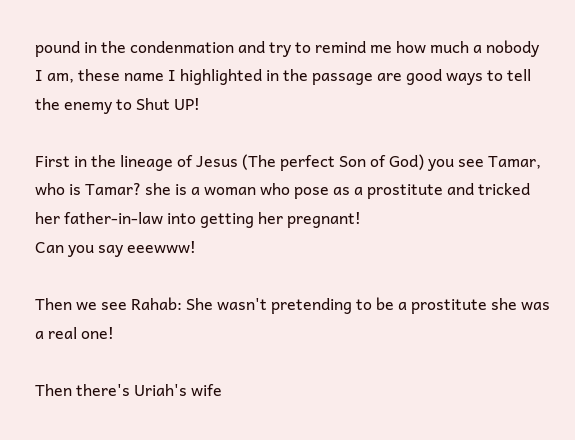pound in the condenmation and try to remind me how much a nobody I am, these name I highlighted in the passage are good ways to tell the enemy to Shut UP!

First in the lineage of Jesus (The perfect Son of God) you see Tamar, who is Tamar? she is a woman who pose as a prostitute and tricked her father-in-law into getting her pregnant!
Can you say eeewww!

Then we see Rahab: She wasn't pretending to be a prostitute she was a real one!

Then there's Uriah's wife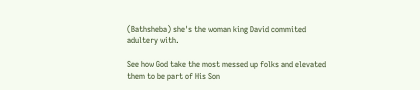(Bathsheba) she's the woman king David commited adultery with.

See how God take the most messed up folks and elevated them to be part of His Son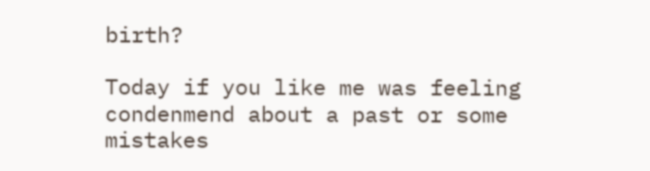birth?

Today if you like me was feeling condenmend about a past or some mistakes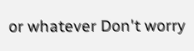or whatever Don't worry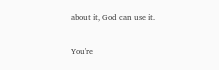about it, God can use it.

You're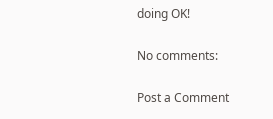doing OK!

No comments:

Post a Comment